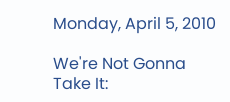Monday, April 5, 2010

We're Not Gonna Take It: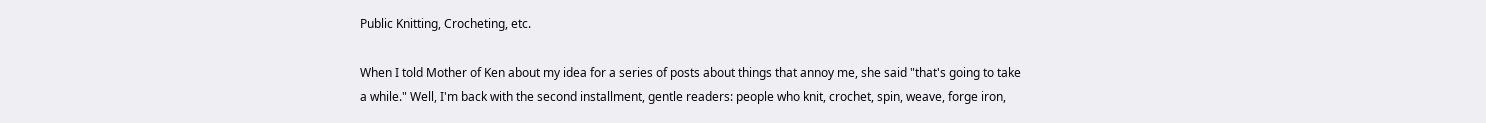Public Knitting, Crocheting, etc.

When I told Mother of Ken about my idea for a series of posts about things that annoy me, she said "that's going to take a while." Well, I'm back with the second installment, gentle readers: people who knit, crochet, spin, weave, forge iron,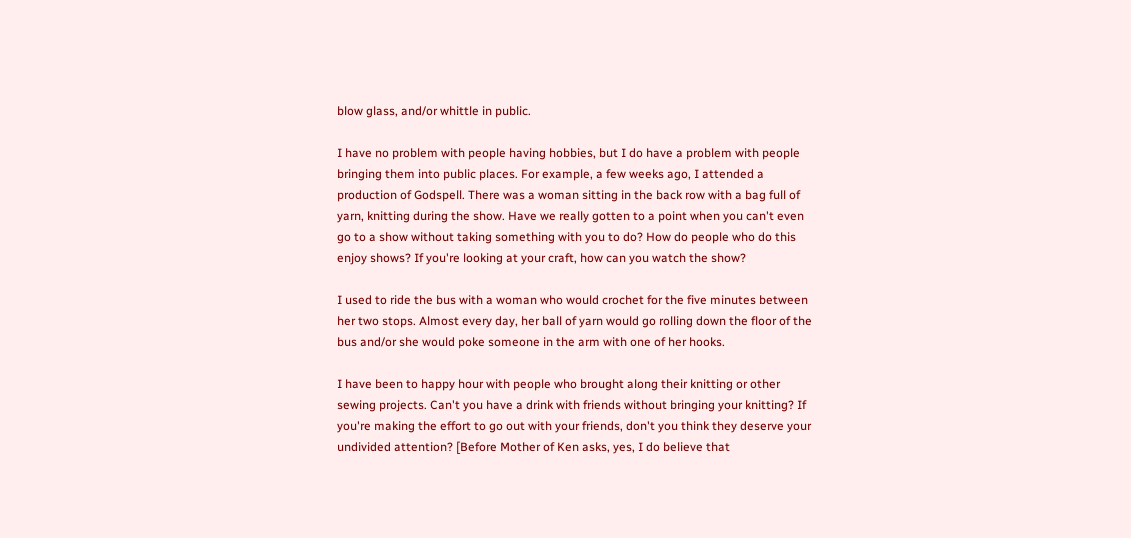blow glass, and/or whittle in public.

I have no problem with people having hobbies, but I do have a problem with people bringing them into public places. For example, a few weeks ago, I attended a production of Godspell. There was a woman sitting in the back row with a bag full of yarn, knitting during the show. Have we really gotten to a point when you can't even go to a show without taking something with you to do? How do people who do this enjoy shows? If you're looking at your craft, how can you watch the show?

I used to ride the bus with a woman who would crochet for the five minutes between her two stops. Almost every day, her ball of yarn would go rolling down the floor of the bus and/or she would poke someone in the arm with one of her hooks.

I have been to happy hour with people who brought along their knitting or other sewing projects. Can't you have a drink with friends without bringing your knitting? If you're making the effort to go out with your friends, don't you think they deserve your undivided attention? [Before Mother of Ken asks, yes, I do believe that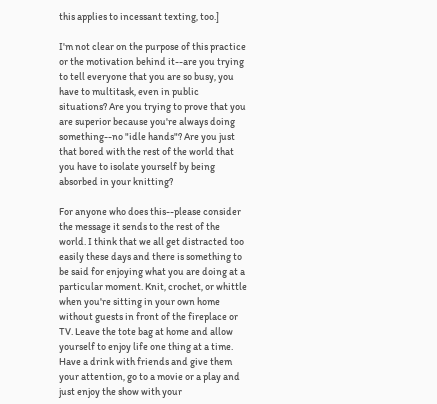this applies to incessant texting, too.]

I'm not clear on the purpose of this practice or the motivation behind it--are you trying to tell everyone that you are so busy, you have to multitask, even in public situations? Are you trying to prove that you are superior because you're always doing something--no "idle hands"? Are you just that bored with the rest of the world that you have to isolate yourself by being absorbed in your knitting?

For anyone who does this--please consider the message it sends to the rest of the world. I think that we all get distracted too easily these days and there is something to be said for enjoying what you are doing at a particular moment. Knit, crochet, or whittle when you're sitting in your own home without guests in front of the fireplace or TV. Leave the tote bag at home and allow yourself to enjoy life one thing at a time. Have a drink with friends and give them your attention, go to a movie or a play and just enjoy the show with your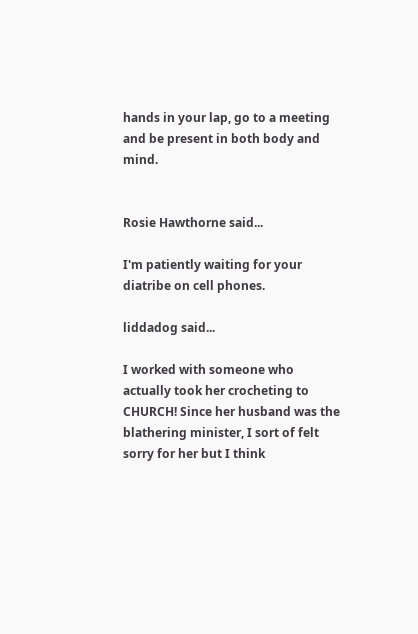hands in your lap, go to a meeting and be present in both body and mind.


Rosie Hawthorne said...

I'm patiently waiting for your diatribe on cell phones.

liddadog said...

I worked with someone who actually took her crocheting to CHURCH! Since her husband was the blathering minister, I sort of felt sorry for her but I think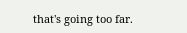that's going too far.